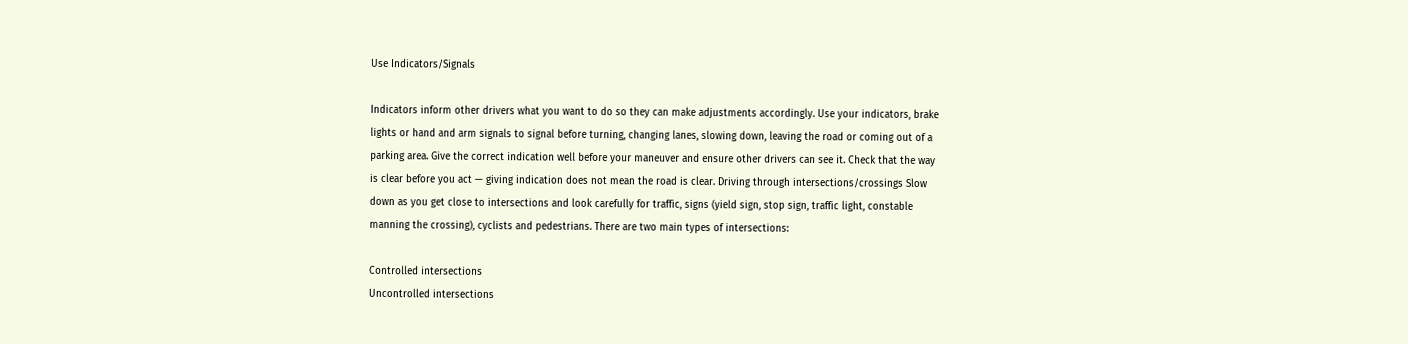Use Indicators/Signals

Indicators inform other drivers what you want to do so they can make adjustments accordingly. Use your indicators, brake lights or hand and arm signals to signal before turning, changing lanes, slowing down, leaving the road or coming out of a parking area. Give the correct indication well before your maneuver and ensure other drivers can see it. Check that the way is clear before you act — giving indication does not mean the road is clear. Driving through intersections/crossings Slow down as you get close to intersections and look carefully for traffic, signs (yield sign, stop sign, traffic light, constable manning the crossing), cyclists and pedestrians. There are two main types of intersections:

Controlled intersections
Uncontrolled intersections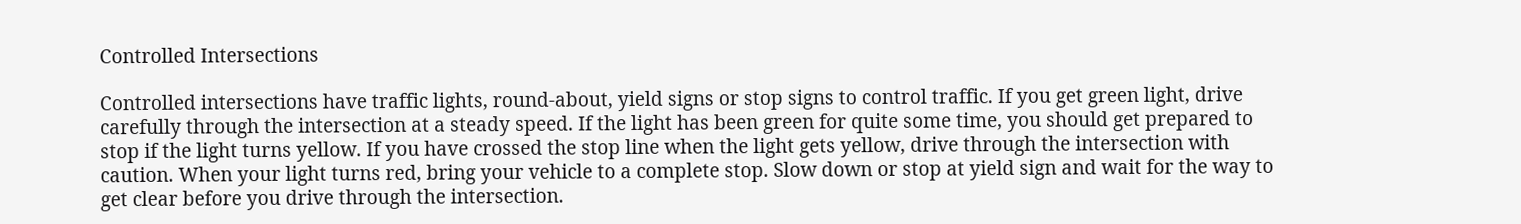Controlled Intersections

Controlled intersections have traffic lights, round-about, yield signs or stop signs to control traffic. If you get green light, drive carefully through the intersection at a steady speed. If the light has been green for quite some time, you should get prepared to stop if the light turns yellow. If you have crossed the stop line when the light gets yellow, drive through the intersection with caution. When your light turns red, bring your vehicle to a complete stop. Slow down or stop at yield sign and wait for the way to get clear before you drive through the intersection.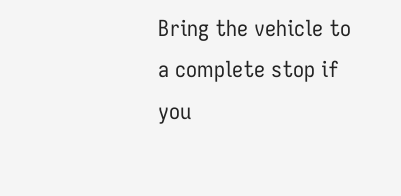Bring the vehicle to a complete stop if you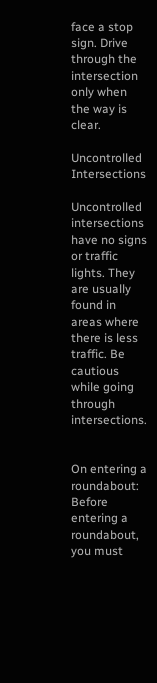face a stop sign. Drive through the intersection only when the way is clear.

Uncontrolled Intersections

Uncontrolled intersections have no signs or traffic lights. They are usually found in areas where there is less traffic. Be cautious while going through intersections.


On entering a roundabout: Before entering a roundabout, you must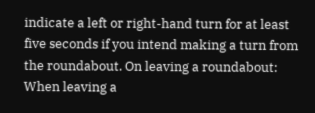indicate a left or right-hand turn for at least five seconds if you intend making a turn from the roundabout. On leaving a roundabout: When leaving a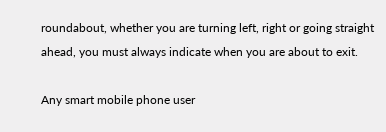roundabout, whether you are turning left, right or going straight ahead, you must always indicate when you are about to exit.

Any smart mobile phone user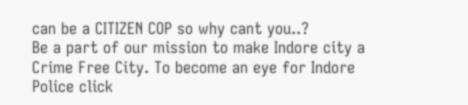can be a CITIZEN COP so why cant you..?
Be a part of our mission to make Indore city a Crime Free City. To become an eye for Indore Police click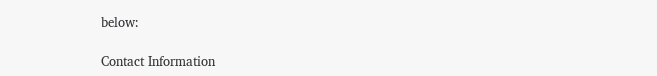below:

Contact Information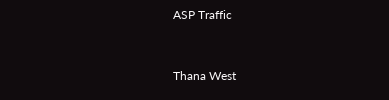ASP Traffic


Thana West